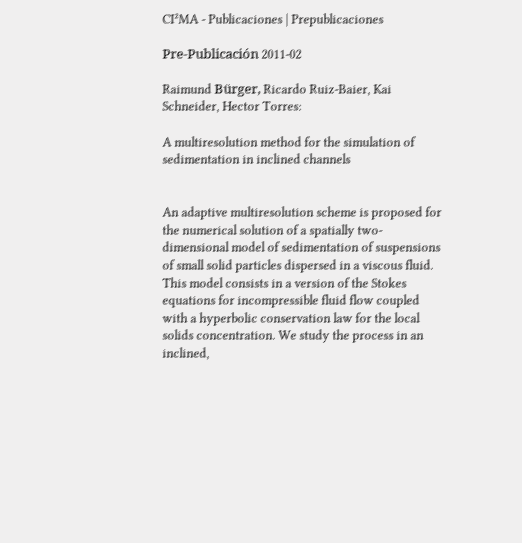CI²MA - Publicaciones | Prepublicaciones

Pre-Publicación 2011-02

Raimund Bürger, Ricardo Ruiz-Baier, Kai Schneider, Hector Torres:

A multiresolution method for the simulation of sedimentation in inclined channels


An adaptive multiresolution scheme is proposed for the numerical solution of a spatially two-dimensional model of sedimentation of suspensions of small solid particles dispersed in a viscous fluid. This model consists in a version of the Stokes equations for incompressible fluid flow coupled with a hyperbolic conservation law for the local solids concentration. We study the process in an inclined,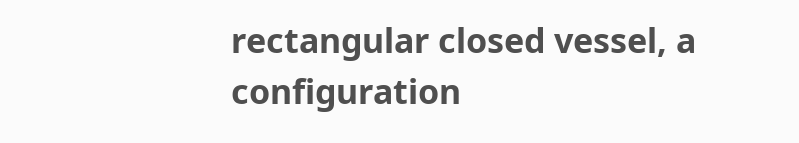rectangular closed vessel, a configuration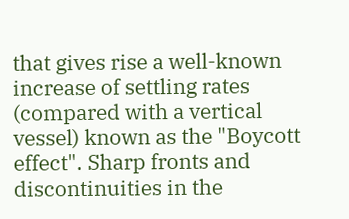that gives rise a well-known increase of settling rates (compared with a vertical vessel) known as the "Boycott effect". Sharp fronts and discontinuities in the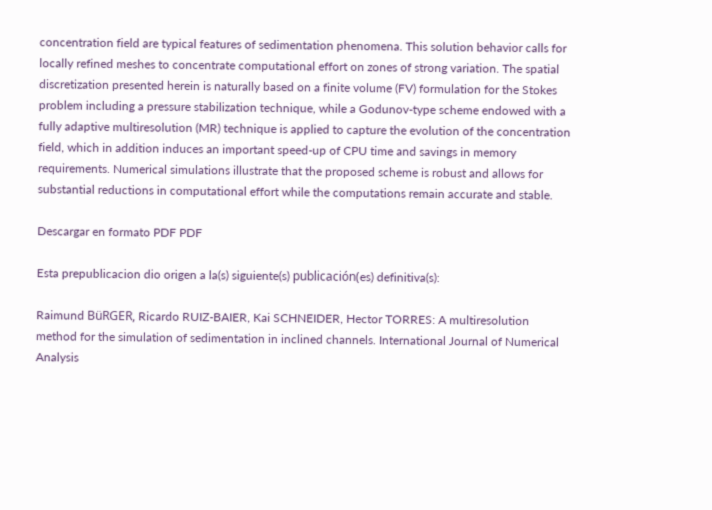concentration field are typical features of sedimentation phenomena. This solution behavior calls for locally refined meshes to concentrate computational effort on zones of strong variation. The spatial discretization presented herein is naturally based on a finite volume (FV) formulation for the Stokes problem including a pressure stabilization technique, while a Godunov-type scheme endowed with a fully adaptive multiresolution (MR) technique is applied to capture the evolution of the concentration field, which in addition induces an important speed-up of CPU time and savings in memory requirements. Numerical simulations illustrate that the proposed scheme is robust and allows for substantial reductions in computational effort while the computations remain accurate and stable.

Descargar en formato PDF PDF

Esta prepublicacion dio origen a la(s) siguiente(s) publicación(es) definitiva(s):

Raimund BüRGER, Ricardo RUIZ-BAIER, Kai SCHNEIDER, Hector TORRES: A multiresolution method for the simulation of sedimentation in inclined channels. International Journal of Numerical Analysis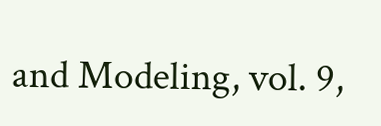and Modeling, vol. 9,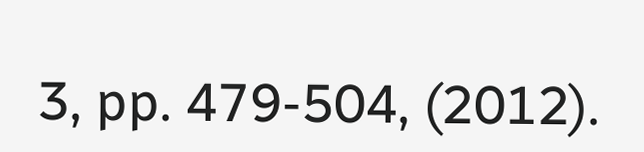3, pp. 479-504, (2012).